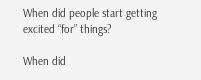When did people start getting excited “for” things?

When did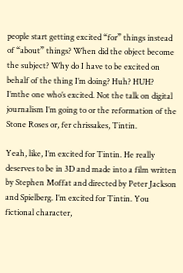people start getting excited “for” things instead of “about” things? When did the object become the subject? Why do I have to be excited on behalf of the thing I’m doing? Huh? HUH? I’mthe one who’s excited. Not the talk on digital journalism I’m going to or the reformation of the Stone Roses or, fer chrissakes, Tintin.

Yeah, like, I’m excited for Tintin. He really deserves to be in 3D and made into a film written by Stephen Moffat and directed by Peter Jackson and Spielberg. I’m excited for Tintin. You fictional character,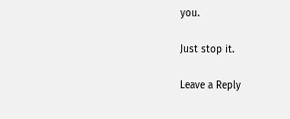you.

Just stop it.

Leave a Reply